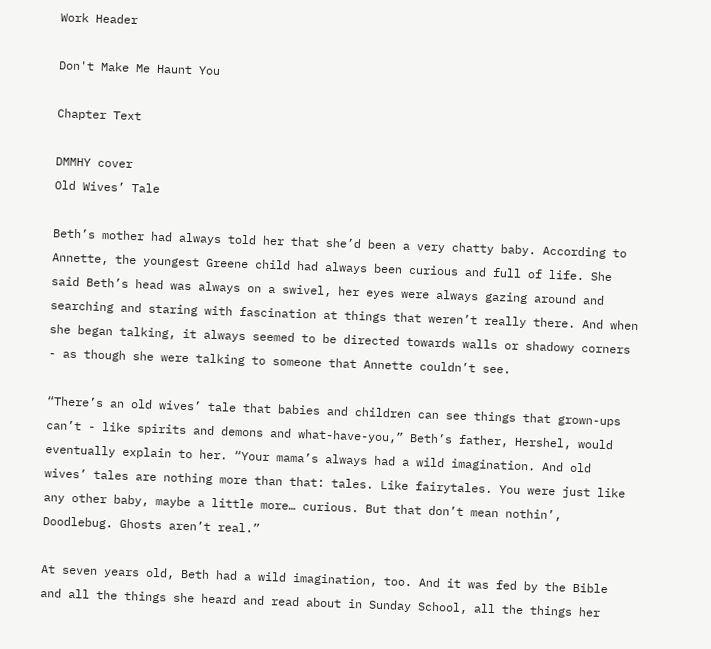Work Header

Don't Make Me Haunt You

Chapter Text

DMMHY cover
Old Wives’ Tale

Beth’s mother had always told her that she’d been a very chatty baby. According to Annette, the youngest Greene child had always been curious and full of life. She said Beth’s head was always on a swivel, her eyes were always gazing around and searching and staring with fascination at things that weren’t really there. And when she began talking, it always seemed to be directed towards walls or shadowy corners - as though she were talking to someone that Annette couldn’t see.

“There’s an old wives’ tale that babies and children can see things that grown-ups can’t - like spirits and demons and what-have-you,” Beth’s father, Hershel, would eventually explain to her. “Your mama’s always had a wild imagination. And old wives’ tales are nothing more than that: tales. Like fairytales. You were just like any other baby, maybe a little more… curious. But that don’t mean nothin’, Doodlebug. Ghosts aren’t real.”

At seven years old, Beth had a wild imagination, too. And it was fed by the Bible and all the things she heard and read about in Sunday School, all the things her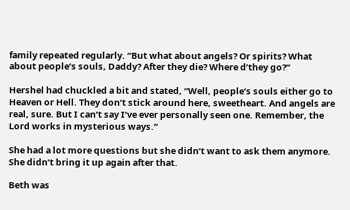family repeated regularly. “But what about angels? Or spirits? What about people’s souls, Daddy? After they die? Where d’they go?”

Hershel had chuckled a bit and stated, “Well, people’s souls either go to Heaven or Hell. They don’t stick around here, sweetheart. And angels are real, sure. But I can’t say I’ve ever personally seen one. Remember, the Lord works in mysterious ways.”

She had a lot more questions but she didn’t want to ask them anymore. She didn’t bring it up again after that.

Beth was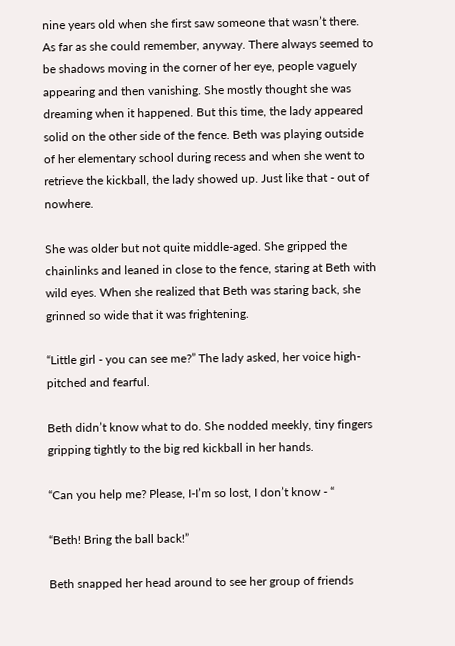nine years old when she first saw someone that wasn’t there. As far as she could remember, anyway. There always seemed to be shadows moving in the corner of her eye, people vaguely appearing and then vanishing. She mostly thought she was dreaming when it happened. But this time, the lady appeared solid on the other side of the fence. Beth was playing outside of her elementary school during recess and when she went to retrieve the kickball, the lady showed up. Just like that - out of nowhere.

She was older but not quite middle-aged. She gripped the chainlinks and leaned in close to the fence, staring at Beth with wild eyes. When she realized that Beth was staring back, she grinned so wide that it was frightening.

“Little girl - you can see me?” The lady asked, her voice high-pitched and fearful.

Beth didn’t know what to do. She nodded meekly, tiny fingers gripping tightly to the big red kickball in her hands.

“Can you help me? Please, I-I’m so lost, I don’t know - “

“Beth! Bring the ball back!”

Beth snapped her head around to see her group of friends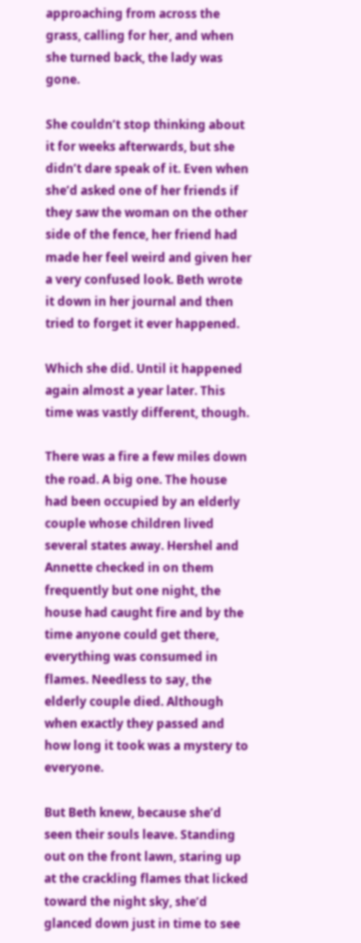approaching from across the grass, calling for her, and when she turned back, the lady was gone.

She couldn’t stop thinking about it for weeks afterwards, but she didn’t dare speak of it. Even when she’d asked one of her friends if they saw the woman on the other side of the fence, her friend had made her feel weird and given her a very confused look. Beth wrote it down in her journal and then tried to forget it ever happened.

Which she did. Until it happened again almost a year later. This time was vastly different, though.

There was a fire a few miles down the road. A big one. The house had been occupied by an elderly couple whose children lived several states away. Hershel and Annette checked in on them frequently but one night, the house had caught fire and by the time anyone could get there, everything was consumed in flames. Needless to say, the elderly couple died. Although when exactly they passed and how long it took was a mystery to everyone.

But Beth knew, because she’d seen their souls leave. Standing out on the front lawn, staring up at the crackling flames that licked toward the night sky, she’d glanced down just in time to see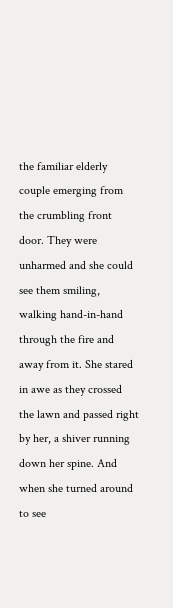the familiar elderly couple emerging from the crumbling front door. They were unharmed and she could see them smiling, walking hand-in-hand through the fire and away from it. She stared in awe as they crossed the lawn and passed right by her, a shiver running down her spine. And when she turned around to see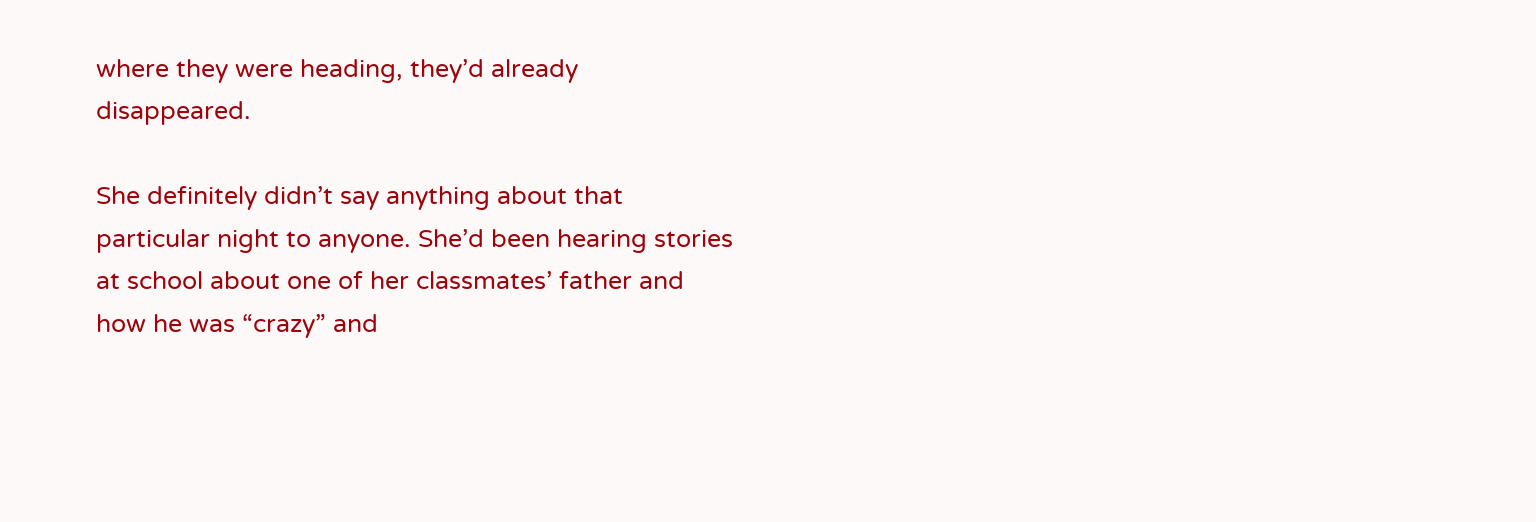where they were heading, they’d already disappeared.

She definitely didn’t say anything about that particular night to anyone. She’d been hearing stories at school about one of her classmates’ father and how he was “crazy” and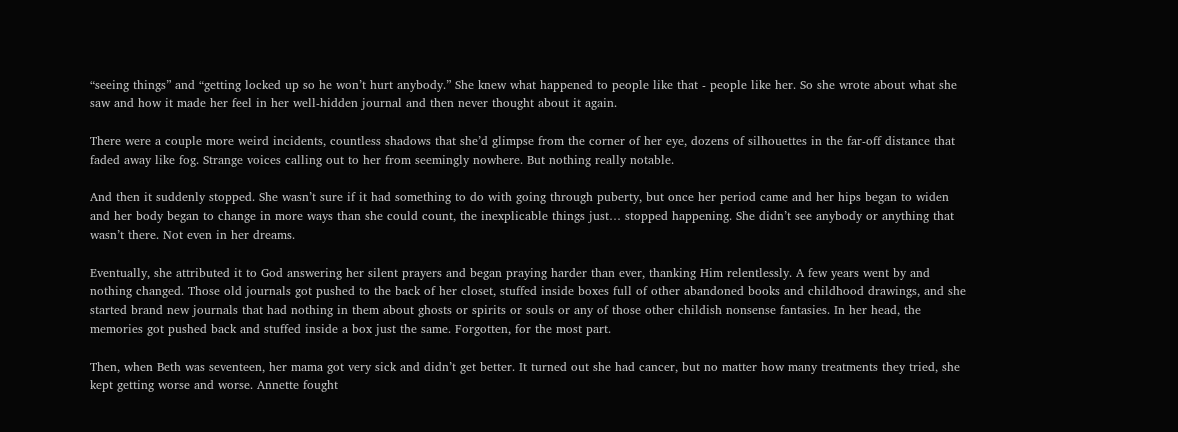“seeing things” and “getting locked up so he won’t hurt anybody.” She knew what happened to people like that - people like her. So she wrote about what she saw and how it made her feel in her well-hidden journal and then never thought about it again.

There were a couple more weird incidents, countless shadows that she’d glimpse from the corner of her eye, dozens of silhouettes in the far-off distance that faded away like fog. Strange voices calling out to her from seemingly nowhere. But nothing really notable.

And then it suddenly stopped. She wasn’t sure if it had something to do with going through puberty, but once her period came and her hips began to widen and her body began to change in more ways than she could count, the inexplicable things just… stopped happening. She didn’t see anybody or anything that wasn’t there. Not even in her dreams.

Eventually, she attributed it to God answering her silent prayers and began praying harder than ever, thanking Him relentlessly. A few years went by and nothing changed. Those old journals got pushed to the back of her closet, stuffed inside boxes full of other abandoned books and childhood drawings, and she started brand new journals that had nothing in them about ghosts or spirits or souls or any of those other childish nonsense fantasies. In her head, the memories got pushed back and stuffed inside a box just the same. Forgotten, for the most part.

Then, when Beth was seventeen, her mama got very sick and didn’t get better. It turned out she had cancer, but no matter how many treatments they tried, she kept getting worse and worse. Annette fought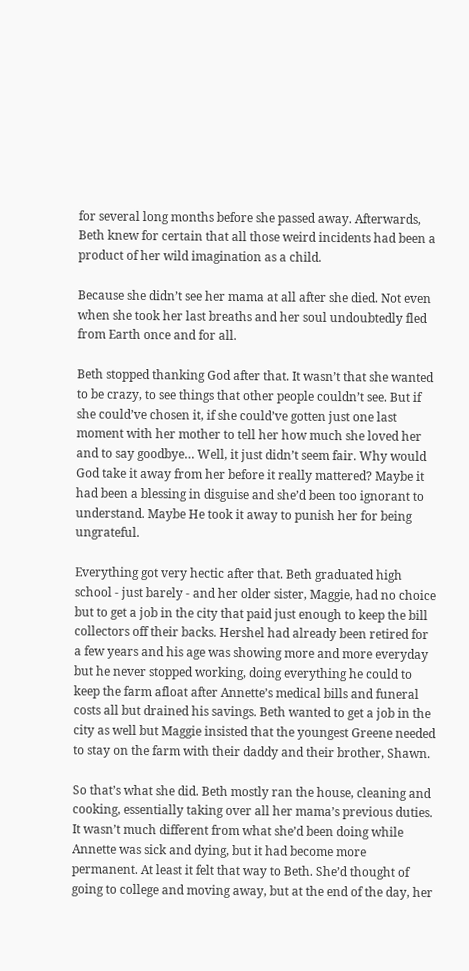for several long months before she passed away. Afterwards, Beth knew for certain that all those weird incidents had been a product of her wild imagination as a child.

Because she didn’t see her mama at all after she died. Not even when she took her last breaths and her soul undoubtedly fled from Earth once and for all.

Beth stopped thanking God after that. It wasn’t that she wanted to be crazy, to see things that other people couldn’t see. But if she could’ve chosen it, if she could’ve gotten just one last moment with her mother to tell her how much she loved her and to say goodbye… Well, it just didn’t seem fair. Why would God take it away from her before it really mattered? Maybe it had been a blessing in disguise and she’d been too ignorant to understand. Maybe He took it away to punish her for being ungrateful.

Everything got very hectic after that. Beth graduated high school - just barely - and her older sister, Maggie, had no choice but to get a job in the city that paid just enough to keep the bill collectors off their backs. Hershel had already been retired for a few years and his age was showing more and more everyday but he never stopped working, doing everything he could to keep the farm afloat after Annette’s medical bills and funeral costs all but drained his savings. Beth wanted to get a job in the city as well but Maggie insisted that the youngest Greene needed to stay on the farm with their daddy and their brother, Shawn.

So that’s what she did. Beth mostly ran the house, cleaning and cooking, essentially taking over all her mama’s previous duties. It wasn’t much different from what she’d been doing while Annette was sick and dying, but it had become more permanent. At least it felt that way to Beth. She’d thought of going to college and moving away, but at the end of the day, her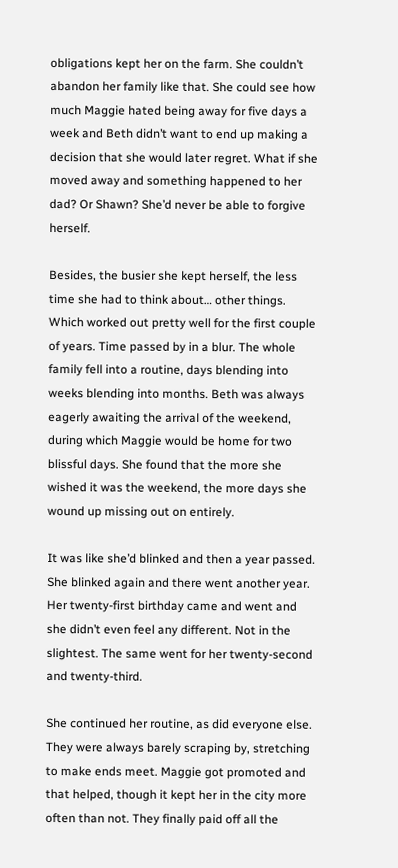obligations kept her on the farm. She couldn’t abandon her family like that. She could see how much Maggie hated being away for five days a week and Beth didn’t want to end up making a decision that she would later regret. What if she moved away and something happened to her dad? Or Shawn? She’d never be able to forgive herself.

Besides, the busier she kept herself, the less time she had to think about… other things. Which worked out pretty well for the first couple of years. Time passed by in a blur. The whole family fell into a routine, days blending into weeks blending into months. Beth was always eagerly awaiting the arrival of the weekend, during which Maggie would be home for two blissful days. She found that the more she wished it was the weekend, the more days she wound up missing out on entirely.

It was like she’d blinked and then a year passed. She blinked again and there went another year. Her twenty-first birthday came and went and she didn’t even feel any different. Not in the slightest. The same went for her twenty-second and twenty-third.

She continued her routine, as did everyone else. They were always barely scraping by, stretching to make ends meet. Maggie got promoted and that helped, though it kept her in the city more often than not. They finally paid off all the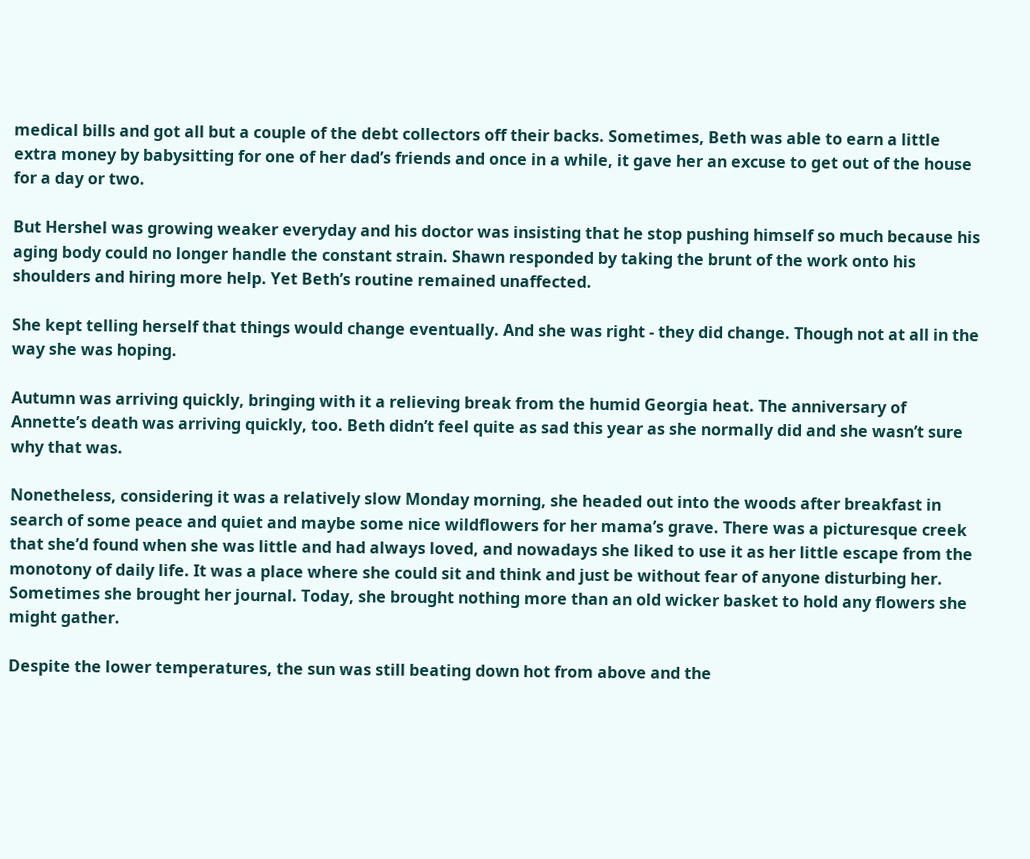medical bills and got all but a couple of the debt collectors off their backs. Sometimes, Beth was able to earn a little extra money by babysitting for one of her dad’s friends and once in a while, it gave her an excuse to get out of the house for a day or two.

But Hershel was growing weaker everyday and his doctor was insisting that he stop pushing himself so much because his aging body could no longer handle the constant strain. Shawn responded by taking the brunt of the work onto his shoulders and hiring more help. Yet Beth’s routine remained unaffected.

She kept telling herself that things would change eventually. And she was right - they did change. Though not at all in the way she was hoping.

Autumn was arriving quickly, bringing with it a relieving break from the humid Georgia heat. The anniversary of Annette’s death was arriving quickly, too. Beth didn’t feel quite as sad this year as she normally did and she wasn’t sure why that was.

Nonetheless, considering it was a relatively slow Monday morning, she headed out into the woods after breakfast in search of some peace and quiet and maybe some nice wildflowers for her mama’s grave. There was a picturesque creek that she’d found when she was little and had always loved, and nowadays she liked to use it as her little escape from the monotony of daily life. It was a place where she could sit and think and just be without fear of anyone disturbing her. Sometimes she brought her journal. Today, she brought nothing more than an old wicker basket to hold any flowers she might gather.

Despite the lower temperatures, the sun was still beating down hot from above and the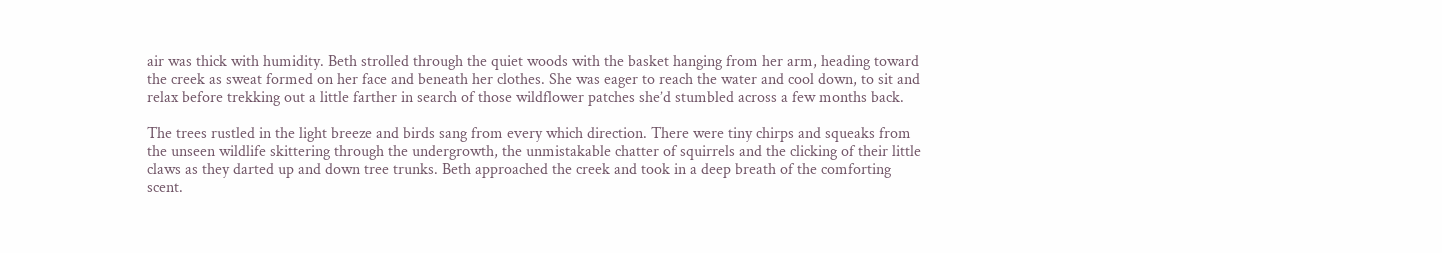air was thick with humidity. Beth strolled through the quiet woods with the basket hanging from her arm, heading toward the creek as sweat formed on her face and beneath her clothes. She was eager to reach the water and cool down, to sit and relax before trekking out a little farther in search of those wildflower patches she’d stumbled across a few months back.

The trees rustled in the light breeze and birds sang from every which direction. There were tiny chirps and squeaks from the unseen wildlife skittering through the undergrowth, the unmistakable chatter of squirrels and the clicking of their little claws as they darted up and down tree trunks. Beth approached the creek and took in a deep breath of the comforting scent.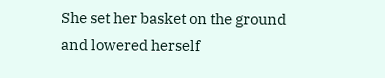She set her basket on the ground and lowered herself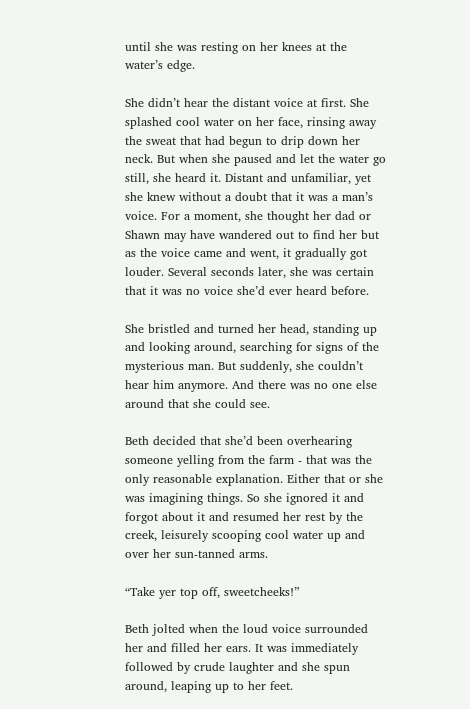until she was resting on her knees at the water’s edge.

She didn’t hear the distant voice at first. She splashed cool water on her face, rinsing away the sweat that had begun to drip down her neck. But when she paused and let the water go still, she heard it. Distant and unfamiliar, yet she knew without a doubt that it was a man’s voice. For a moment, she thought her dad or Shawn may have wandered out to find her but as the voice came and went, it gradually got louder. Several seconds later, she was certain that it was no voice she’d ever heard before.

She bristled and turned her head, standing up and looking around, searching for signs of the mysterious man. But suddenly, she couldn’t hear him anymore. And there was no one else around that she could see.

Beth decided that she’d been overhearing someone yelling from the farm - that was the only reasonable explanation. Either that or she was imagining things. So she ignored it and forgot about it and resumed her rest by the creek, leisurely scooping cool water up and over her sun-tanned arms.

“Take yer top off, sweetcheeks!”

Beth jolted when the loud voice surrounded her and filled her ears. It was immediately followed by crude laughter and she spun around, leaping up to her feet.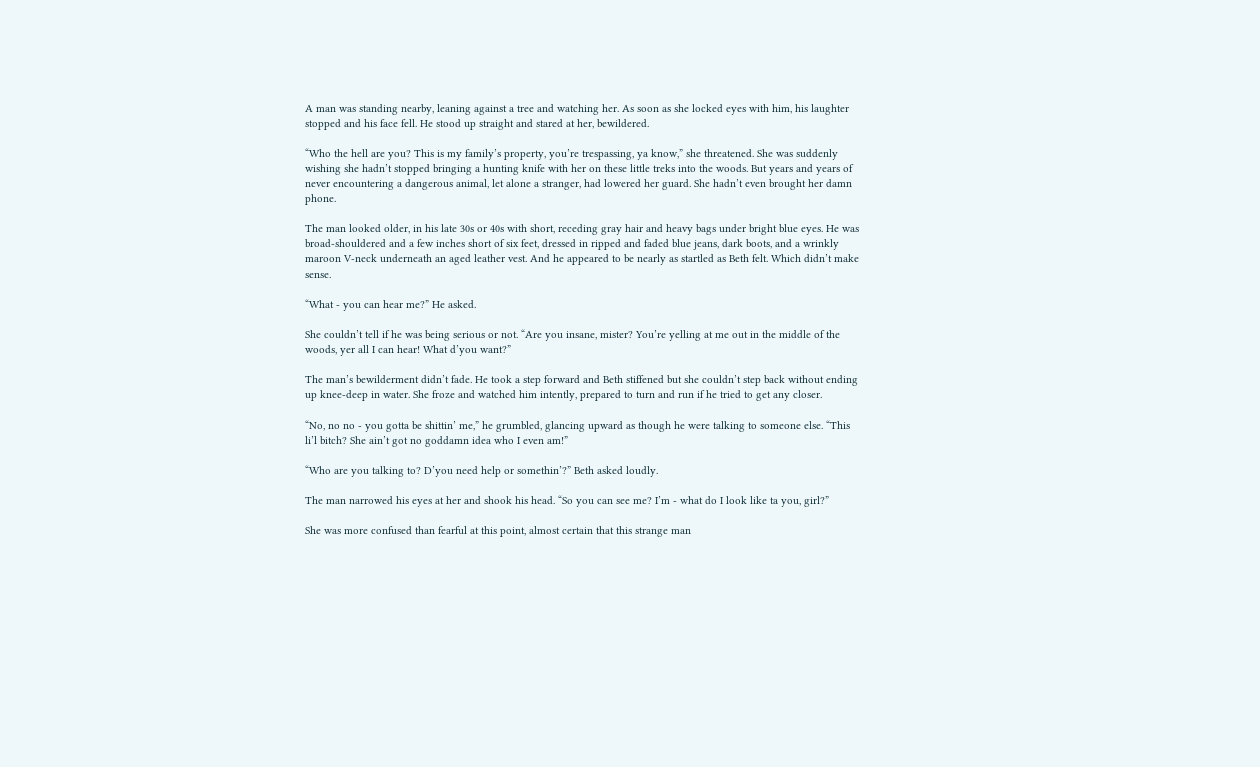A man was standing nearby, leaning against a tree and watching her. As soon as she locked eyes with him, his laughter stopped and his face fell. He stood up straight and stared at her, bewildered.

“Who the hell are you? This is my family’s property, you’re trespassing, ya know,” she threatened. She was suddenly wishing she hadn’t stopped bringing a hunting knife with her on these little treks into the woods. But years and years of never encountering a dangerous animal, let alone a stranger, had lowered her guard. She hadn’t even brought her damn phone.

The man looked older, in his late 30s or 40s with short, receding gray hair and heavy bags under bright blue eyes. He was broad-shouldered and a few inches short of six feet, dressed in ripped and faded blue jeans, dark boots, and a wrinkly maroon V-neck underneath an aged leather vest. And he appeared to be nearly as startled as Beth felt. Which didn’t make sense.

“What - you can hear me?” He asked.

She couldn’t tell if he was being serious or not. “Are you insane, mister? You’re yelling at me out in the middle of the woods, yer all I can hear! What d’you want?”

The man’s bewilderment didn’t fade. He took a step forward and Beth stiffened but she couldn’t step back without ending up knee-deep in water. She froze and watched him intently, prepared to turn and run if he tried to get any closer.

“No, no no - you gotta be shittin’ me,” he grumbled, glancing upward as though he were talking to someone else. “This li’l bitch? She ain’t got no goddamn idea who I even am!”

“Who are you talking to? D’you need help or somethin’?” Beth asked loudly.

The man narrowed his eyes at her and shook his head. “So you can see me? I’m - what do I look like ta you, girl?”

She was more confused than fearful at this point, almost certain that this strange man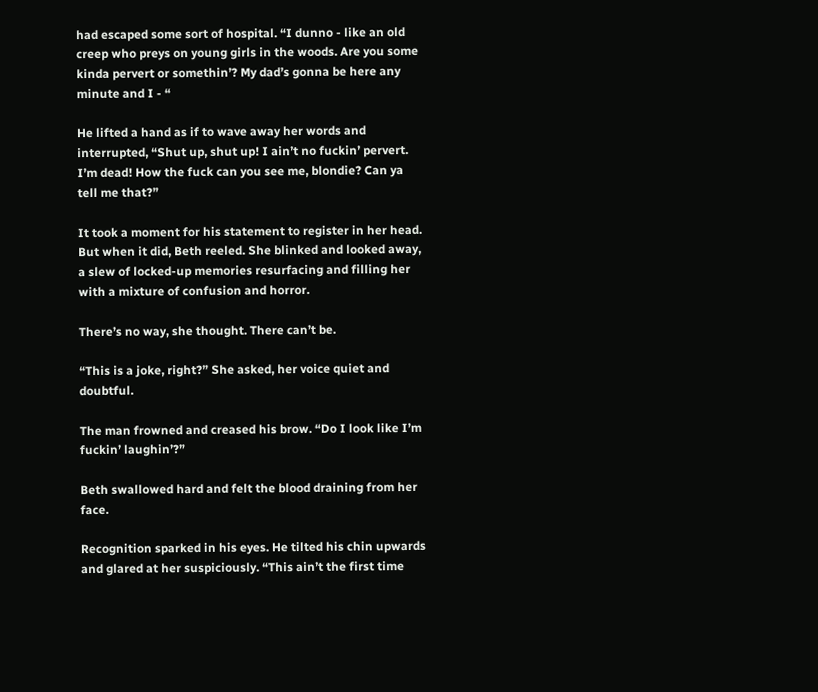had escaped some sort of hospital. “I dunno - like an old creep who preys on young girls in the woods. Are you some kinda pervert or somethin’? My dad’s gonna be here any minute and I - “

He lifted a hand as if to wave away her words and interrupted, “Shut up, shut up! I ain’t no fuckin’ pervert. I’m dead! How the fuck can you see me, blondie? Can ya tell me that?”

It took a moment for his statement to register in her head. But when it did, Beth reeled. She blinked and looked away, a slew of locked-up memories resurfacing and filling her with a mixture of confusion and horror.

There’s no way, she thought. There can’t be.

“This is a joke, right?” She asked, her voice quiet and doubtful.

The man frowned and creased his brow. “Do I look like I’m fuckin’ laughin’?”

Beth swallowed hard and felt the blood draining from her face.

Recognition sparked in his eyes. He tilted his chin upwards and glared at her suspiciously. “This ain’t the first time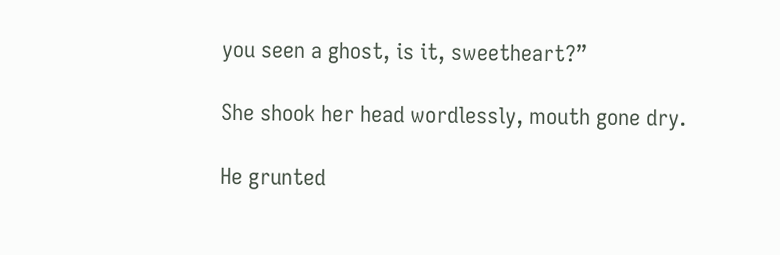you seen a ghost, is it, sweetheart?”

She shook her head wordlessly, mouth gone dry.

He grunted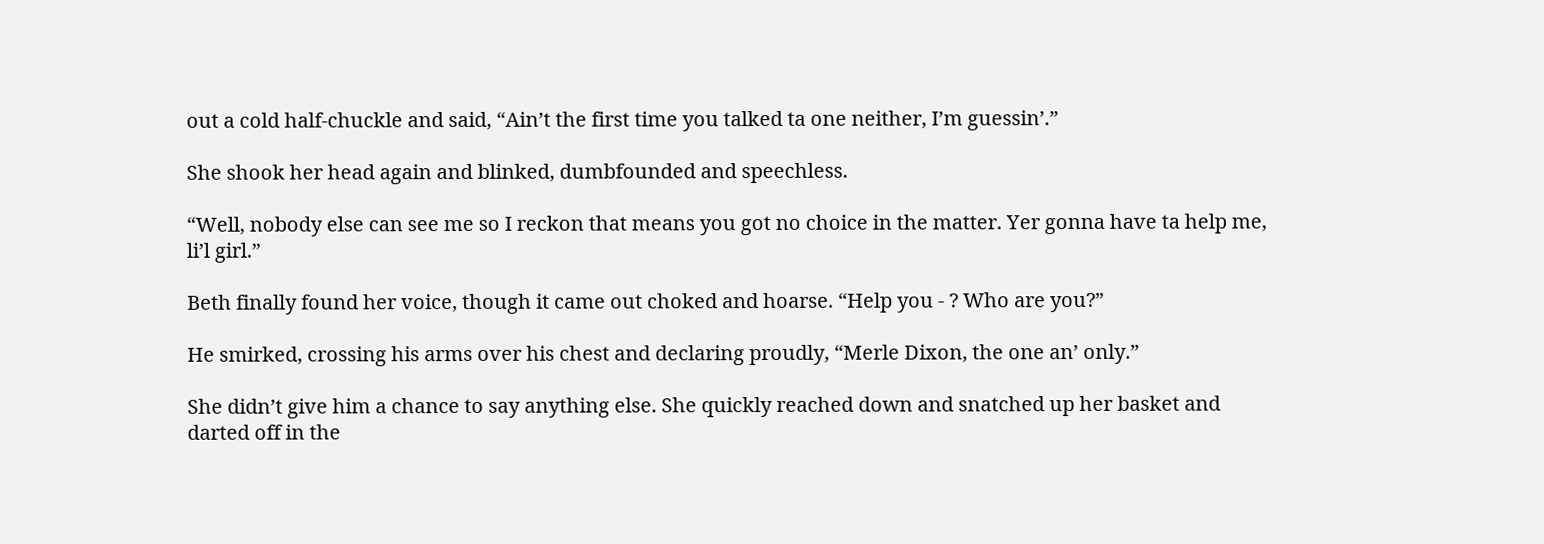out a cold half-chuckle and said, “Ain’t the first time you talked ta one neither, I’m guessin’.”

She shook her head again and blinked, dumbfounded and speechless.

“Well, nobody else can see me so I reckon that means you got no choice in the matter. Yer gonna have ta help me, li’l girl.”

Beth finally found her voice, though it came out choked and hoarse. “Help you - ? Who are you?”

He smirked, crossing his arms over his chest and declaring proudly, “Merle Dixon, the one an’ only.”

She didn’t give him a chance to say anything else. She quickly reached down and snatched up her basket and darted off in the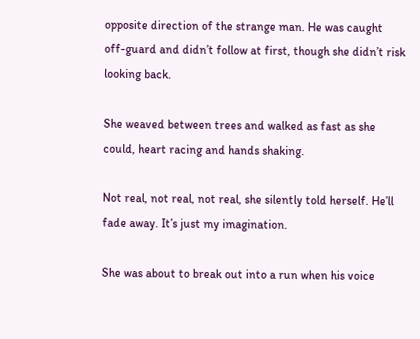opposite direction of the strange man. He was caught off-guard and didn’t follow at first, though she didn’t risk looking back.

She weaved between trees and walked as fast as she could, heart racing and hands shaking.

Not real, not real, not real, she silently told herself. He’ll fade away. It’s just my imagination.

She was about to break out into a run when his voice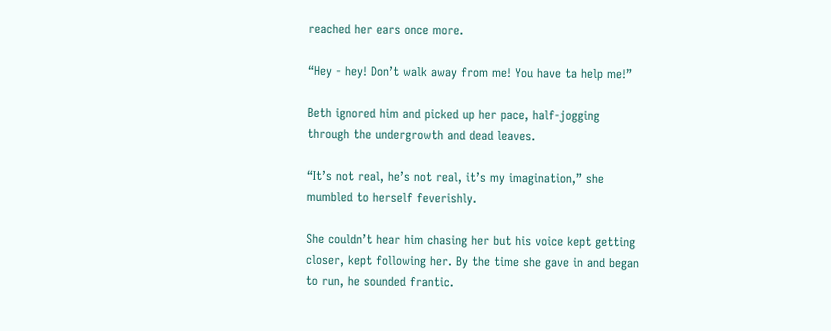reached her ears once more.

“Hey - hey! Don’t walk away from me! You have ta help me!”

Beth ignored him and picked up her pace, half-jogging through the undergrowth and dead leaves.

“It’s not real, he’s not real, it’s my imagination,” she mumbled to herself feverishly.

She couldn’t hear him chasing her but his voice kept getting closer, kept following her. By the time she gave in and began to run, he sounded frantic.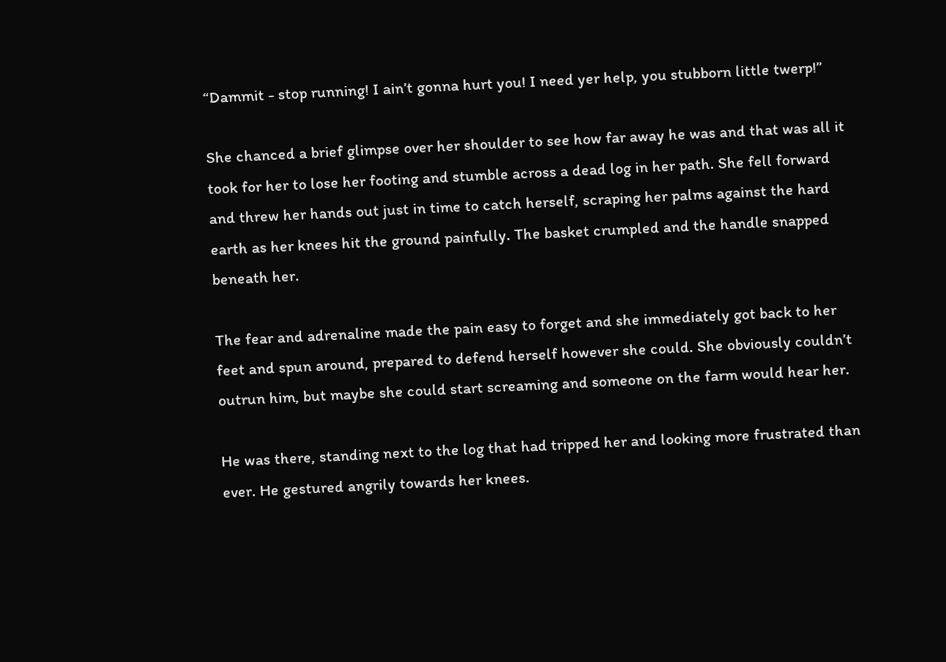“Dammit - stop running! I ain’t gonna hurt you! I need yer help, you stubborn little twerp!”

She chanced a brief glimpse over her shoulder to see how far away he was and that was all it took for her to lose her footing and stumble across a dead log in her path. She fell forward and threw her hands out just in time to catch herself, scraping her palms against the hard earth as her knees hit the ground painfully. The basket crumpled and the handle snapped beneath her.

The fear and adrenaline made the pain easy to forget and she immediately got back to her feet and spun around, prepared to defend herself however she could. She obviously couldn’t outrun him, but maybe she could start screaming and someone on the farm would hear her.

He was there, standing next to the log that had tripped her and looking more frustrated than ever. He gestured angrily towards her knees.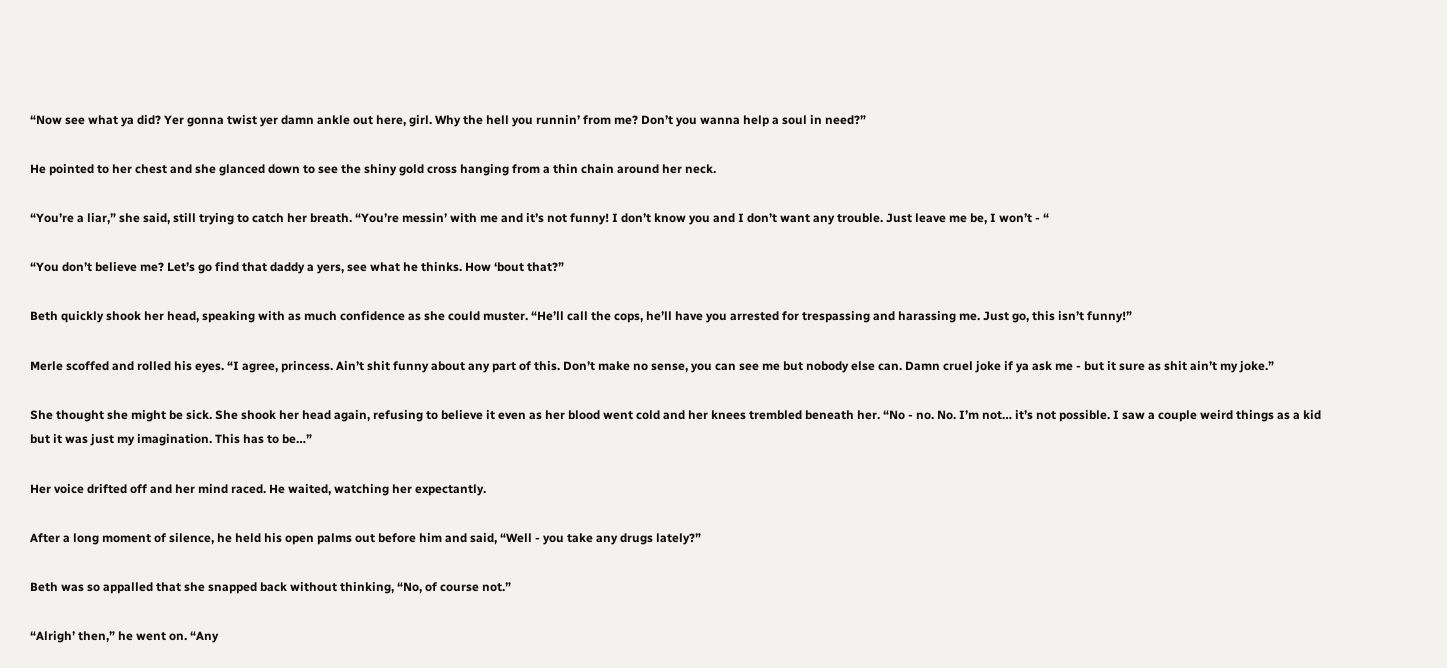“Now see what ya did? Yer gonna twist yer damn ankle out here, girl. Why the hell you runnin’ from me? Don’t you wanna help a soul in need?”

He pointed to her chest and she glanced down to see the shiny gold cross hanging from a thin chain around her neck.

“You’re a liar,” she said, still trying to catch her breath. “You’re messin’ with me and it’s not funny! I don’t know you and I don’t want any trouble. Just leave me be, I won’t - “

“You don’t believe me? Let’s go find that daddy a yers, see what he thinks. How ‘bout that?”

Beth quickly shook her head, speaking with as much confidence as she could muster. “He’ll call the cops, he’ll have you arrested for trespassing and harassing me. Just go, this isn’t funny!”

Merle scoffed and rolled his eyes. “I agree, princess. Ain’t shit funny about any part of this. Don’t make no sense, you can see me but nobody else can. Damn cruel joke if ya ask me - but it sure as shit ain’t my joke.”

She thought she might be sick. She shook her head again, refusing to believe it even as her blood went cold and her knees trembled beneath her. “No - no. No. I’m not… it’s not possible. I saw a couple weird things as a kid but it was just my imagination. This has to be…”

Her voice drifted off and her mind raced. He waited, watching her expectantly.

After a long moment of silence, he held his open palms out before him and said, “Well - you take any drugs lately?”

Beth was so appalled that she snapped back without thinking, “No, of course not.”

“Alrigh’ then,” he went on. “Any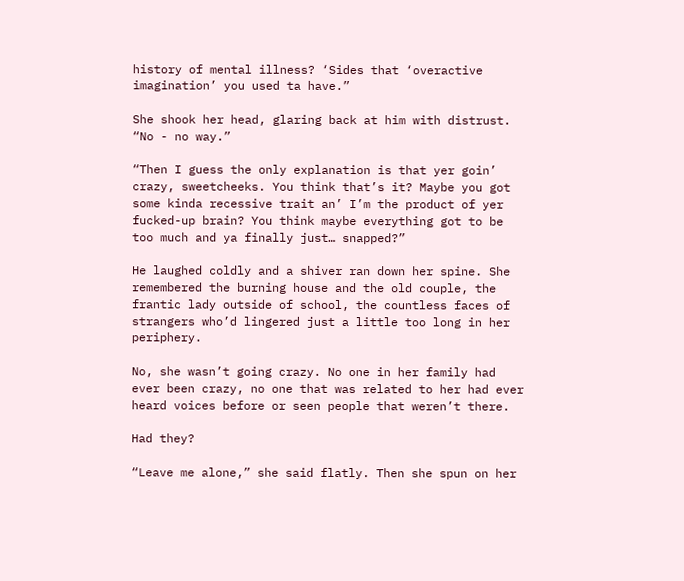history of mental illness? ‘Sides that ‘overactive imagination’ you used ta have.”

She shook her head, glaring back at him with distrust. “No - no way.”

“Then I guess the only explanation is that yer goin’ crazy, sweetcheeks. You think that’s it? Maybe you got some kinda recessive trait an’ I’m the product of yer fucked-up brain? You think maybe everything got to be too much and ya finally just… snapped?”

He laughed coldly and a shiver ran down her spine. She remembered the burning house and the old couple, the frantic lady outside of school, the countless faces of strangers who’d lingered just a little too long in her periphery.

No, she wasn’t going crazy. No one in her family had ever been crazy, no one that was related to her had ever heard voices before or seen people that weren’t there.

Had they?

“Leave me alone,” she said flatly. Then she spun on her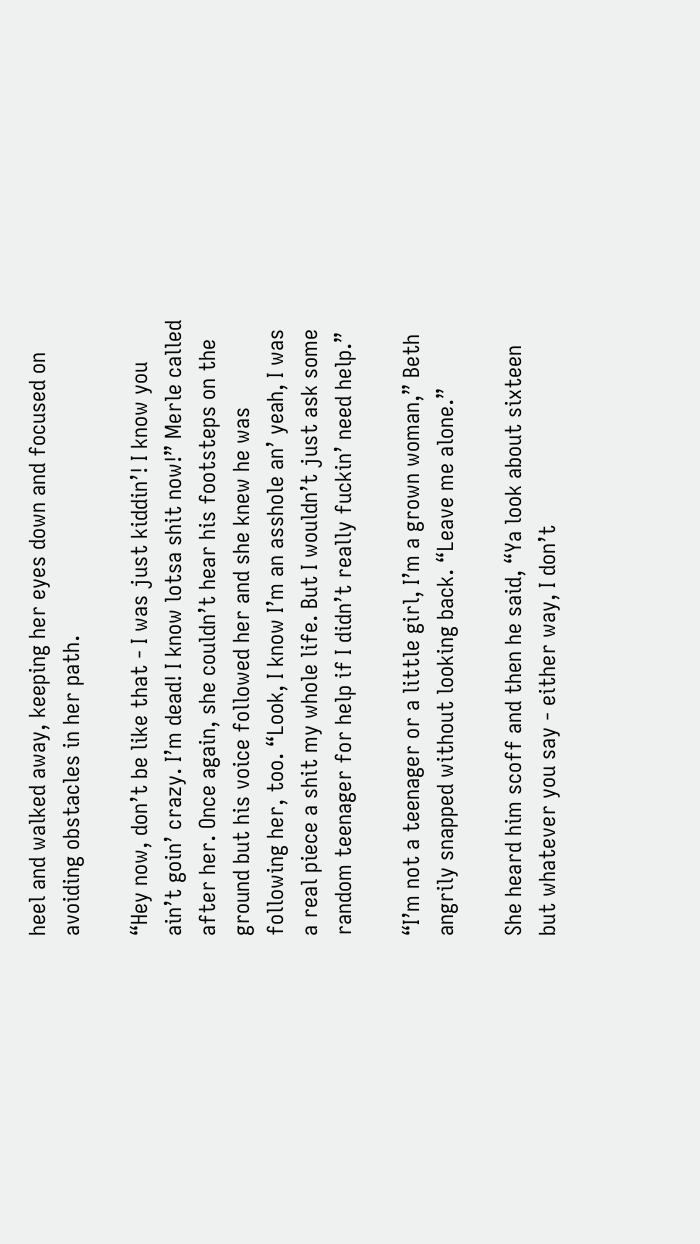heel and walked away, keeping her eyes down and focused on avoiding obstacles in her path.

“Hey now, don’t be like that - I was just kiddin’! I know you ain’t goin’ crazy. I’m dead! I know lotsa shit now!” Merle called after her. Once again, she couldn’t hear his footsteps on the ground but his voice followed her and she knew he was following her, too. “Look, I know I’m an asshole an’ yeah, I was a real piece a shit my whole life. But I wouldn’t just ask some random teenager for help if I didn’t really fuckin’ need help.”

“I’m not a teenager or a little girl, I’m a grown woman,” Beth angrily snapped without looking back. “Leave me alone.”

She heard him scoff and then he said, “Ya look about sixteen but whatever you say - either way, I don’t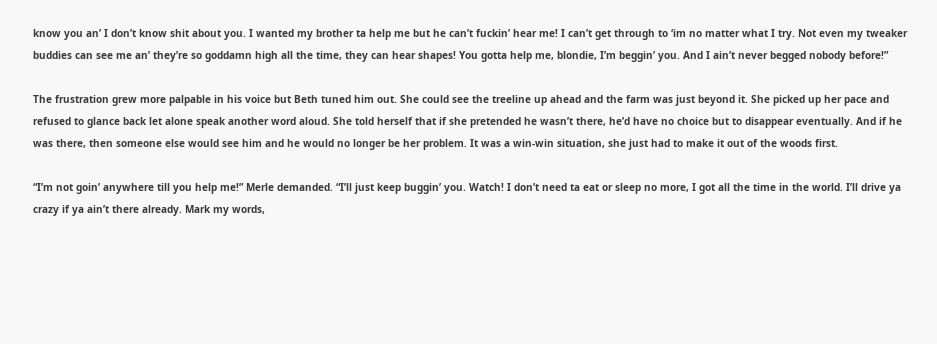know you an’ I don’t know shit about you. I wanted my brother ta help me but he can’t fuckin’ hear me! I can’t get through to ‘im no matter what I try. Not even my tweaker buddies can see me an’ they’re so goddamn high all the time, they can hear shapes! You gotta help me, blondie, I’m beggin’ you. And I ain’t never begged nobody before!”

The frustration grew more palpable in his voice but Beth tuned him out. She could see the treeline up ahead and the farm was just beyond it. She picked up her pace and refused to glance back let alone speak another word aloud. She told herself that if she pretended he wasn’t there, he’d have no choice but to disappear eventually. And if he was there, then someone else would see him and he would no longer be her problem. It was a win-win situation, she just had to make it out of the woods first.

“I’m not goin’ anywhere till you help me!” Merle demanded. “I’ll just keep buggin’ you. Watch! I don’t need ta eat or sleep no more, I got all the time in the world. I’ll drive ya crazy if ya ain’t there already. Mark my words,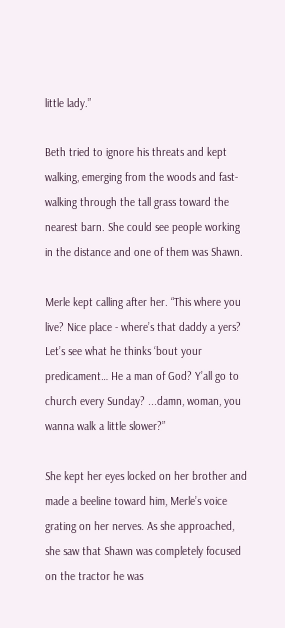little lady.”

Beth tried to ignore his threats and kept walking, emerging from the woods and fast-walking through the tall grass toward the nearest barn. She could see people working in the distance and one of them was Shawn.

Merle kept calling after her. “This where you live? Nice place - where’s that daddy a yers? Let’s see what he thinks ‘bout your predicament… He a man of God? Y’all go to church every Sunday? ...damn, woman, you wanna walk a little slower?”

She kept her eyes locked on her brother and made a beeline toward him, Merle’s voice grating on her nerves. As she approached, she saw that Shawn was completely focused on the tractor he was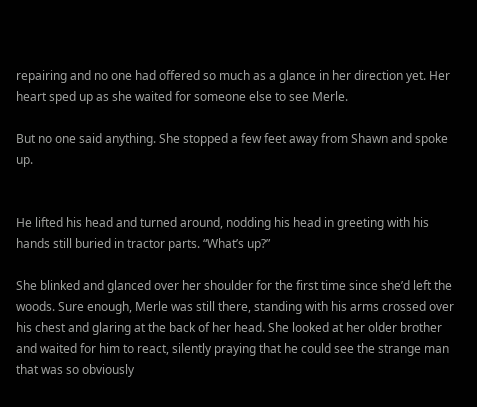repairing and no one had offered so much as a glance in her direction yet. Her heart sped up as she waited for someone else to see Merle.

But no one said anything. She stopped a few feet away from Shawn and spoke up.


He lifted his head and turned around, nodding his head in greeting with his hands still buried in tractor parts. “What’s up?”

She blinked and glanced over her shoulder for the first time since she’d left the woods. Sure enough, Merle was still there, standing with his arms crossed over his chest and glaring at the back of her head. She looked at her older brother and waited for him to react, silently praying that he could see the strange man that was so obviously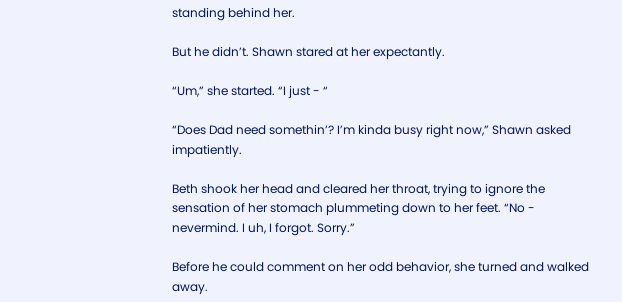standing behind her.

But he didn’t. Shawn stared at her expectantly.

“Um,” she started. “I just - “

“Does Dad need somethin’? I’m kinda busy right now,” Shawn asked impatiently.

Beth shook her head and cleared her throat, trying to ignore the sensation of her stomach plummeting down to her feet. “No - nevermind. I uh, I forgot. Sorry.”

Before he could comment on her odd behavior, she turned and walked away.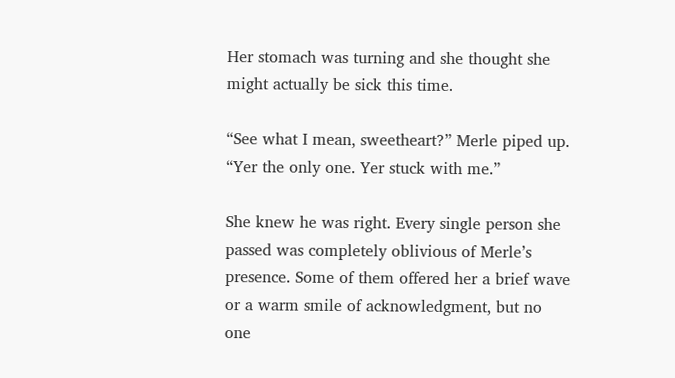Her stomach was turning and she thought she might actually be sick this time.

“See what I mean, sweetheart?” Merle piped up. “Yer the only one. Yer stuck with me.”

She knew he was right. Every single person she passed was completely oblivious of Merle’s presence. Some of them offered her a brief wave or a warm smile of acknowledgment, but no one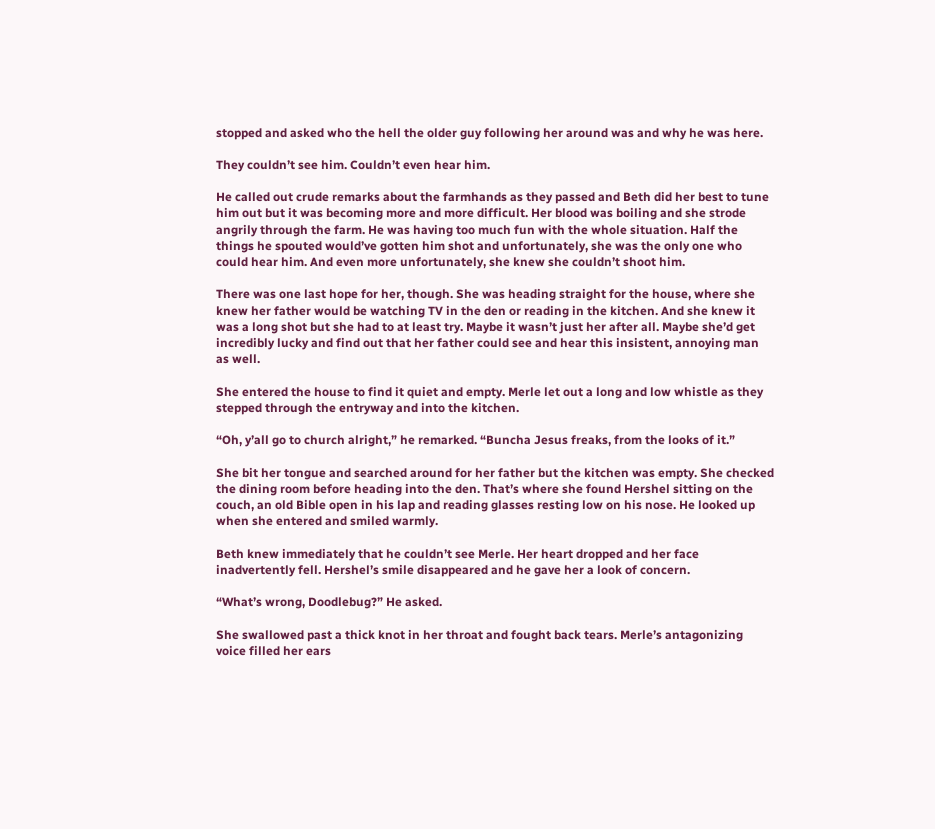stopped and asked who the hell the older guy following her around was and why he was here.

They couldn’t see him. Couldn’t even hear him.

He called out crude remarks about the farmhands as they passed and Beth did her best to tune him out but it was becoming more and more difficult. Her blood was boiling and she strode angrily through the farm. He was having too much fun with the whole situation. Half the things he spouted would’ve gotten him shot and unfortunately, she was the only one who could hear him. And even more unfortunately, she knew she couldn’t shoot him.

There was one last hope for her, though. She was heading straight for the house, where she knew her father would be watching TV in the den or reading in the kitchen. And she knew it was a long shot but she had to at least try. Maybe it wasn’t just her after all. Maybe she’d get incredibly lucky and find out that her father could see and hear this insistent, annoying man as well.

She entered the house to find it quiet and empty. Merle let out a long and low whistle as they stepped through the entryway and into the kitchen.

“Oh, y’all go to church alright,” he remarked. “Buncha Jesus freaks, from the looks of it.”

She bit her tongue and searched around for her father but the kitchen was empty. She checked the dining room before heading into the den. That’s where she found Hershel sitting on the couch, an old Bible open in his lap and reading glasses resting low on his nose. He looked up when she entered and smiled warmly.

Beth knew immediately that he couldn’t see Merle. Her heart dropped and her face inadvertently fell. Hershel’s smile disappeared and he gave her a look of concern.

“What’s wrong, Doodlebug?” He asked.

She swallowed past a thick knot in her throat and fought back tears. Merle’s antagonizing voice filled her ears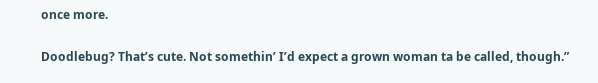once more.

Doodlebug? That’s cute. Not somethin’ I’d expect a grown woman ta be called, though.”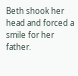Beth shook her head and forced a smile for her father.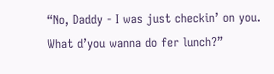“No, Daddy - I was just checkin’ on you. What d’you wanna do fer lunch?”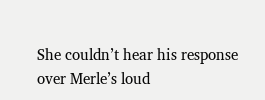She couldn’t hear his response over Merle’s loud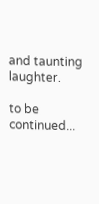and taunting laughter.

to be continued...